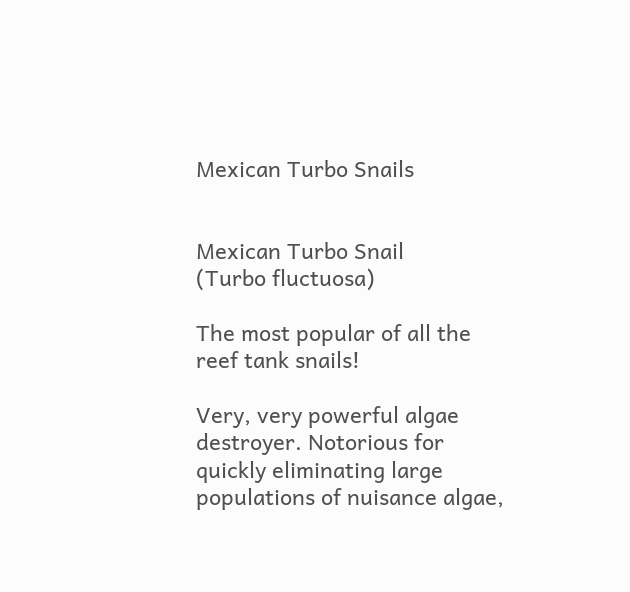Mexican Turbo Snails


Mexican Turbo Snail
(Turbo fluctuosa)

The most popular of all the reef tank snails!

Very, very powerful algae destroyer. Notorious for quickly eliminating large populations of nuisance algae,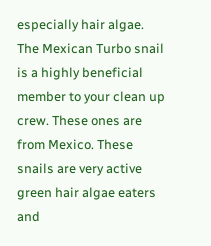especially hair algae. The Mexican Turbo snail is a highly beneficial member to your clean up crew. These ones are from Mexico. These snails are very active green hair algae eaters and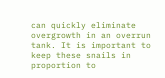can quickly eliminate overgrowth in an overrun tank. It is important to keep these snails in proportion to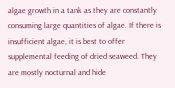algae growth in a tank as they are constantly consuming large quantities of algae. If there is insufficient algae, it is best to offer supplemental feeding of dried seaweed. They are mostly nocturnal and hide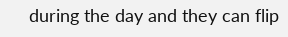during the day and they can flip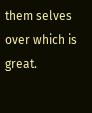them selves over which is great.